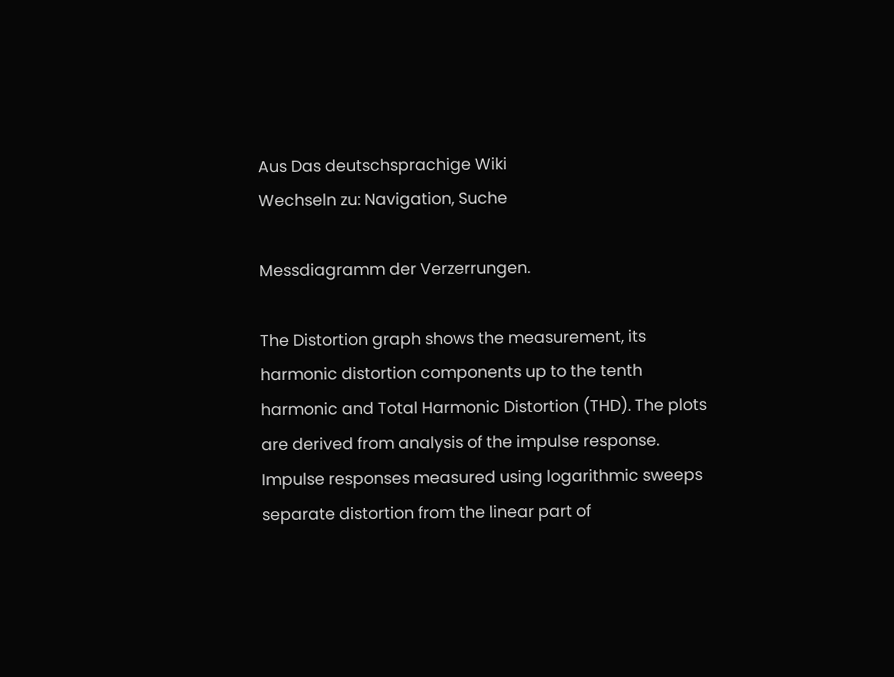Aus Das deutschsprachige Wiki
Wechseln zu: Navigation, Suche

Messdiagramm der Verzerrungen.

The Distortion graph shows the measurement, its harmonic distortion components up to the tenth harmonic and Total Harmonic Distortion (THD). The plots are derived from analysis of the impulse response. Impulse responses measured using logarithmic sweeps separate distortion from the linear part of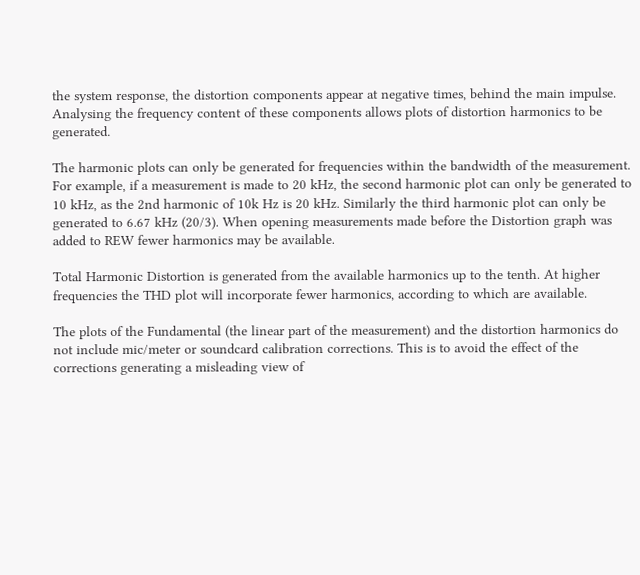the system response, the distortion components appear at negative times, behind the main impulse. Analysing the frequency content of these components allows plots of distortion harmonics to be generated.

The harmonic plots can only be generated for frequencies within the bandwidth of the measurement. For example, if a measurement is made to 20 kHz, the second harmonic plot can only be generated to 10 kHz, as the 2nd harmonic of 10k Hz is 20 kHz. Similarly the third harmonic plot can only be generated to 6.67 kHz (20/3). When opening measurements made before the Distortion graph was added to REW fewer harmonics may be available.

Total Harmonic Distortion is generated from the available harmonics up to the tenth. At higher frequencies the THD plot will incorporate fewer harmonics, according to which are available.

The plots of the Fundamental (the linear part of the measurement) and the distortion harmonics do not include mic/meter or soundcard calibration corrections. This is to avoid the effect of the corrections generating a misleading view of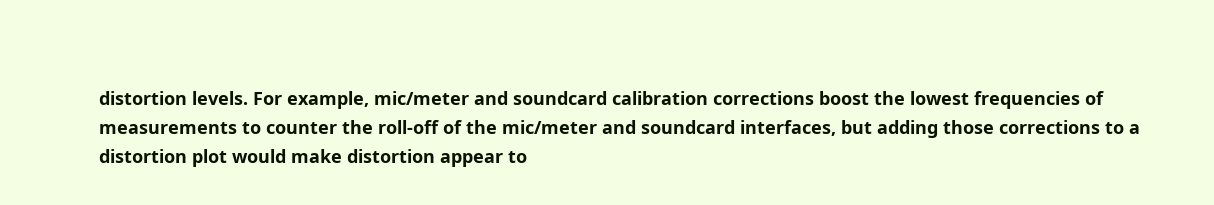distortion levels. For example, mic/meter and soundcard calibration corrections boost the lowest frequencies of measurements to counter the roll-off of the mic/meter and soundcard interfaces, but adding those corrections to a distortion plot would make distortion appear to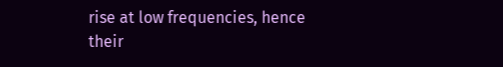rise at low frequencies, hence their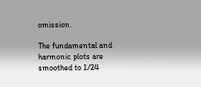omission.

The fundamental and harmonic plots are smoothed to 1/24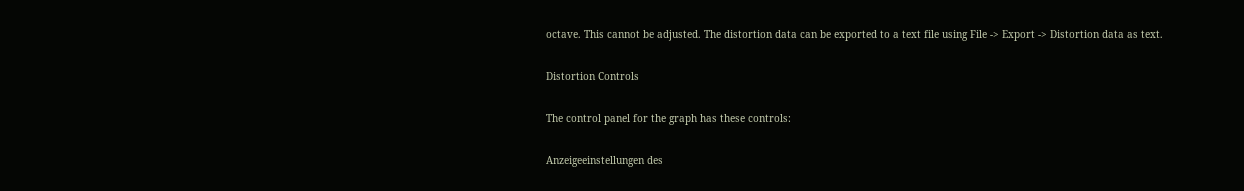octave. This cannot be adjusted. The distortion data can be exported to a text file using File -> Export -> Distortion data as text.

Distortion Controls

The control panel for the graph has these controls:

Anzeigeeinstellungen des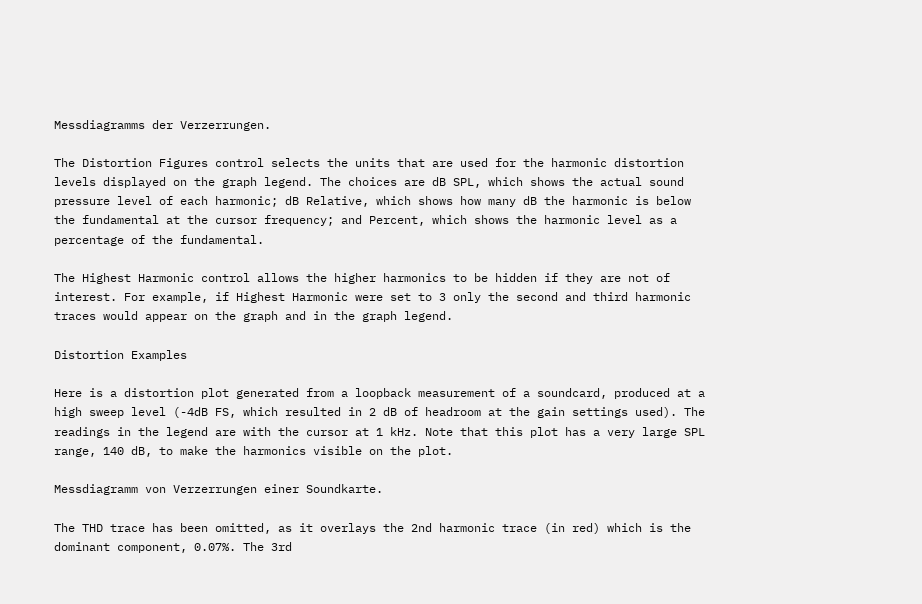Messdiagramms der Verzerrungen.

The Distortion Figures control selects the units that are used for the harmonic distortion levels displayed on the graph legend. The choices are dB SPL, which shows the actual sound pressure level of each harmonic; dB Relative, which shows how many dB the harmonic is below the fundamental at the cursor frequency; and Percent, which shows the harmonic level as a percentage of the fundamental.

The Highest Harmonic control allows the higher harmonics to be hidden if they are not of interest. For example, if Highest Harmonic were set to 3 only the second and third harmonic traces would appear on the graph and in the graph legend.

Distortion Examples

Here is a distortion plot generated from a loopback measurement of a soundcard, produced at a high sweep level (-4dB FS, which resulted in 2 dB of headroom at the gain settings used). The readings in the legend are with the cursor at 1 kHz. Note that this plot has a very large SPL range, 140 dB, to make the harmonics visible on the plot.

Messdiagramm von Verzerrungen einer Soundkarte.

The THD trace has been omitted, as it overlays the 2nd harmonic trace (in red) which is the dominant component, 0.07%. The 3rd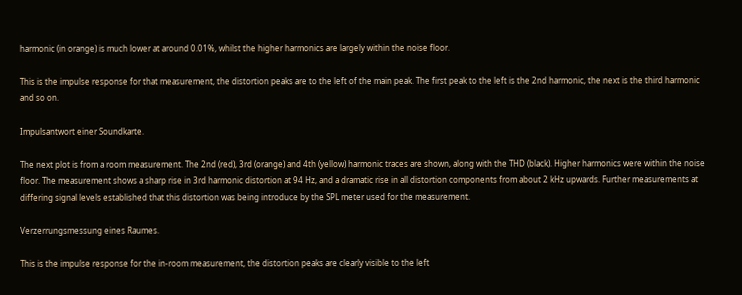harmonic (in orange) is much lower at around 0.01%, whilst the higher harmonics are largely within the noise floor.

This is the impulse response for that measurement, the distortion peaks are to the left of the main peak. The first peak to the left is the 2nd harmonic, the next is the third harmonic and so on.

Impulsantwort einer Soundkarte.

The next plot is from a room measurement. The 2nd (red), 3rd (orange) and 4th (yellow) harmonic traces are shown, along with the THD (black). Higher harmonics were within the noise floor. The measurement shows a sharp rise in 3rd harmonic distortion at 94 Hz, and a dramatic rise in all distortion components from about 2 kHz upwards. Further measurements at differing signal levels established that this distortion was being introduce by the SPL meter used for the measurement.

Verzerrungsmessung eines Raumes.

This is the impulse response for the in-room measurement, the distortion peaks are clearly visible to the left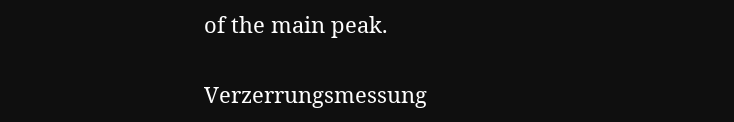of the main peak.

Verzerrungsmessung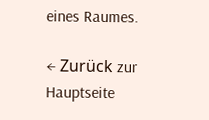eines Raumes.

← Zurück zur Hauptseite